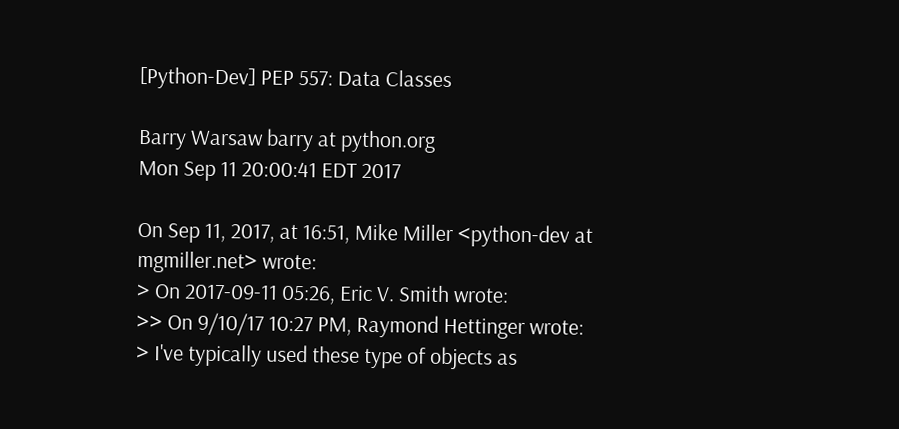[Python-Dev] PEP 557: Data Classes

Barry Warsaw barry at python.org
Mon Sep 11 20:00:41 EDT 2017

On Sep 11, 2017, at 16:51, Mike Miller <python-dev at mgmiller.net> wrote:
> On 2017-09-11 05:26, Eric V. Smith wrote:
>> On 9/10/17 10:27 PM, Raymond Hettinger wrote:
> I've typically used these type of objects as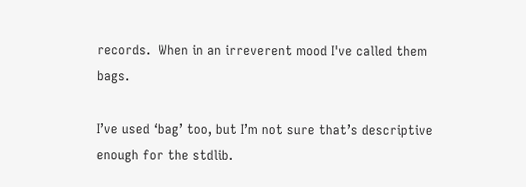records.  When in an irreverent mood I've called them bags.

I’ve used ‘bag’ too, but I’m not sure that’s descriptive enough for the stdlib.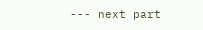--- next part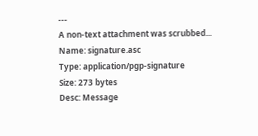---
A non-text attachment was scrubbed...
Name: signature.asc
Type: application/pgp-signature
Size: 273 bytes
Desc: Message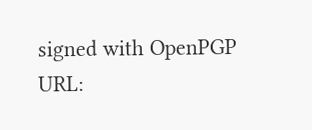signed with OpenPGP
URL: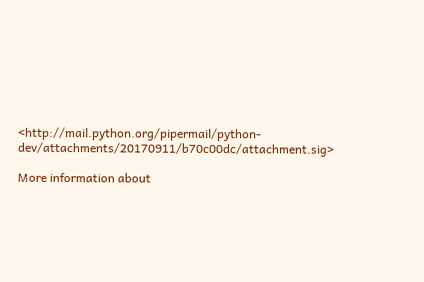<http://mail.python.org/pipermail/python-dev/attachments/20170911/b70c00dc/attachment.sig>

More information about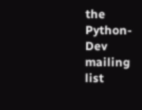the Python-Dev mailing list